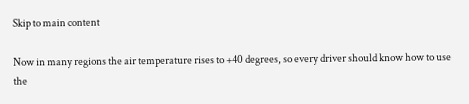Skip to main content

Now in many regions the air temperature rises to +40 degrees, so every driver should know how to use the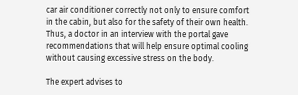car air conditioner correctly not only to ensure comfort in the cabin, but also for the safety of their own health. Thus, a doctor in an interview with the portal gave recommendations that will help ensure optimal cooling without causing excessive stress on the body.

The expert advises to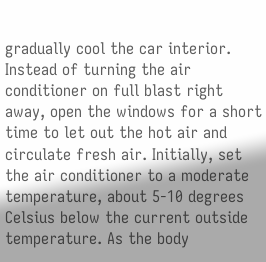gradually cool the car interior. Instead of turning the air conditioner on full blast right away, open the windows for a short time to let out the hot air and circulate fresh air. Initially, set the air conditioner to a moderate temperature, about 5-10 degrees Celsius below the current outside temperature. As the body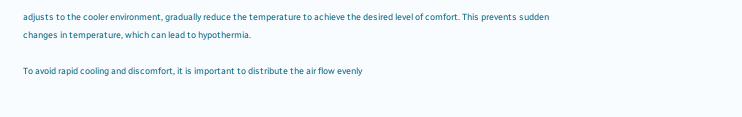adjusts to the cooler environment, gradually reduce the temperature to achieve the desired level of comfort. This prevents sudden changes in temperature, which can lead to hypothermia.

To avoid rapid cooling and discomfort, it is important to distribute the air flow evenly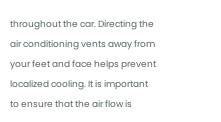throughout the car. Directing the air conditioning vents away from your feet and face helps prevent localized cooling. It is important to ensure that the air flow is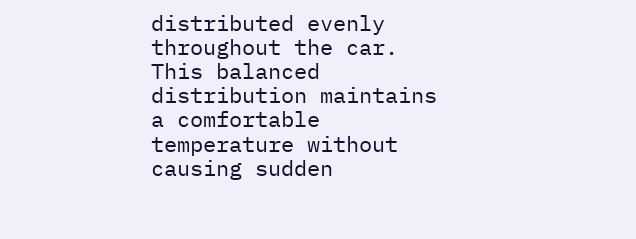distributed evenly throughout the car. This balanced distribution maintains a comfortable temperature without causing sudden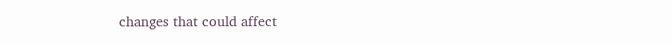changes that could affect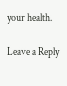your health.

Leave a Reply